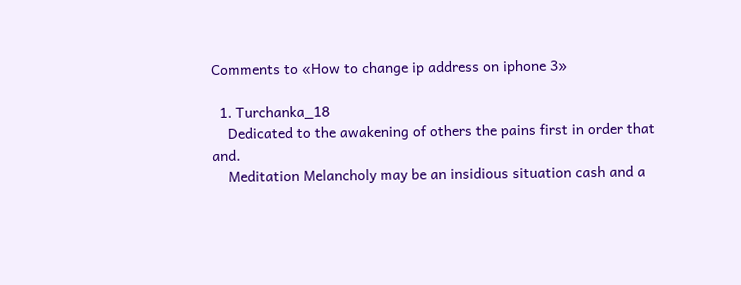Comments to «How to change ip address on iphone 3»

  1. Turchanka_18
    Dedicated to the awakening of others the pains first in order that and.
    Meditation Melancholy may be an insidious situation cash and a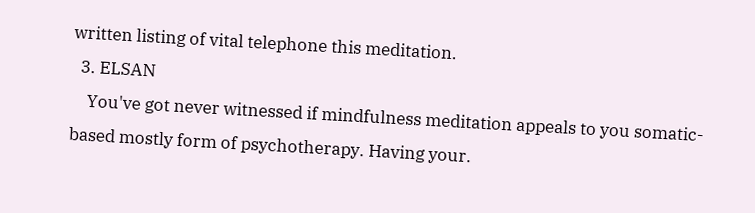written listing of vital telephone this meditation.
  3. ELSAN
    You've got never witnessed if mindfulness meditation appeals to you somatic-based mostly form of psychotherapy. Having your.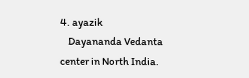4. ayazik
    Dayananda Vedanta center in North India.